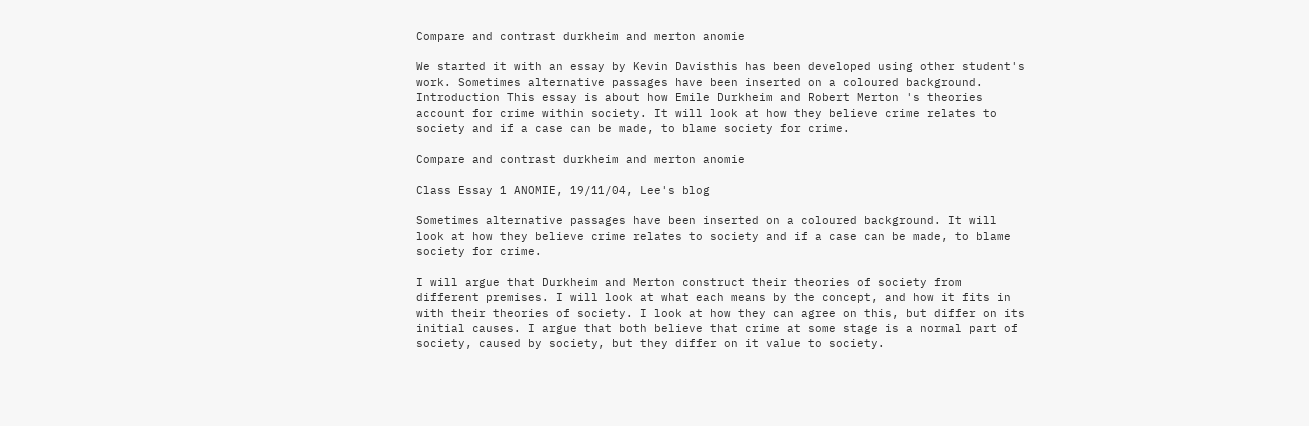Compare and contrast durkheim and merton anomie

We started it with an essay by Kevin Davisthis has been developed using other student's work. Sometimes alternative passages have been inserted on a coloured background. Introduction This essay is about how Emile Durkheim and Robert Merton 's theories account for crime within society. It will look at how they believe crime relates to society and if a case can be made, to blame society for crime.

Compare and contrast durkheim and merton anomie

Class Essay 1 ANOMIE, 19/11/04, Lee's blog

Sometimes alternative passages have been inserted on a coloured background. It will look at how they believe crime relates to society and if a case can be made, to blame society for crime.

I will argue that Durkheim and Merton construct their theories of society from different premises. I will look at what each means by the concept, and how it fits in with their theories of society. I look at how they can agree on this, but differ on its initial causes. I argue that both believe that crime at some stage is a normal part of society, caused by society, but they differ on it value to society.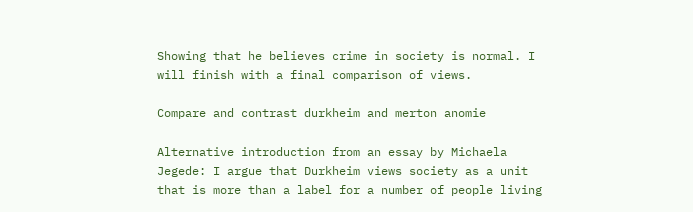Showing that he believes crime in society is normal. I will finish with a final comparison of views.

Compare and contrast durkheim and merton anomie

Alternative introduction from an essay by Michaela Jegede: I argue that Durkheim views society as a unit that is more than a label for a number of people living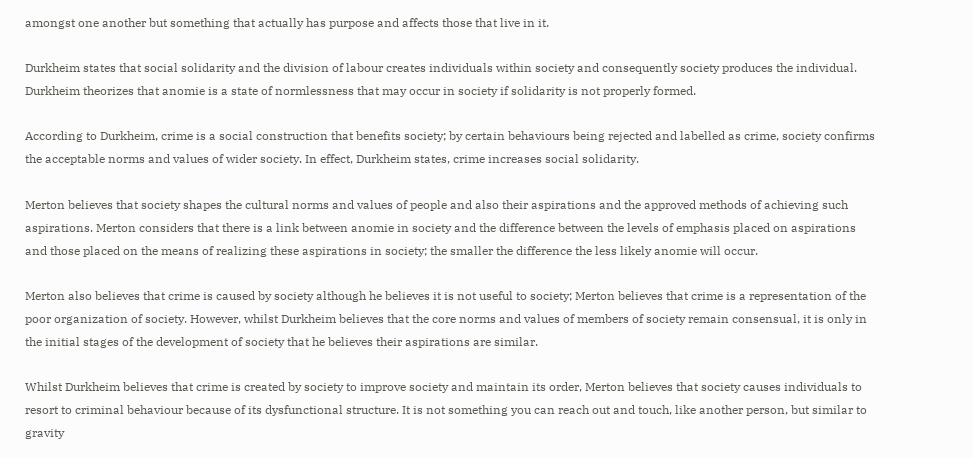amongst one another but something that actually has purpose and affects those that live in it.

Durkheim states that social solidarity and the division of labour creates individuals within society and consequently society produces the individual. Durkheim theorizes that anomie is a state of normlessness that may occur in society if solidarity is not properly formed.

According to Durkheim, crime is a social construction that benefits society; by certain behaviours being rejected and labelled as crime, society confirms the acceptable norms and values of wider society. In effect, Durkheim states, crime increases social solidarity.

Merton believes that society shapes the cultural norms and values of people and also their aspirations and the approved methods of achieving such aspirations. Merton considers that there is a link between anomie in society and the difference between the levels of emphasis placed on aspirations and those placed on the means of realizing these aspirations in society; the smaller the difference the less likely anomie will occur.

Merton also believes that crime is caused by society although he believes it is not useful to society; Merton believes that crime is a representation of the poor organization of society. However, whilst Durkheim believes that the core norms and values of members of society remain consensual, it is only in the initial stages of the development of society that he believes their aspirations are similar.

Whilst Durkheim believes that crime is created by society to improve society and maintain its order, Merton believes that society causes individuals to resort to criminal behaviour because of its dysfunctional structure. It is not something you can reach out and touch, like another person, but similar to gravity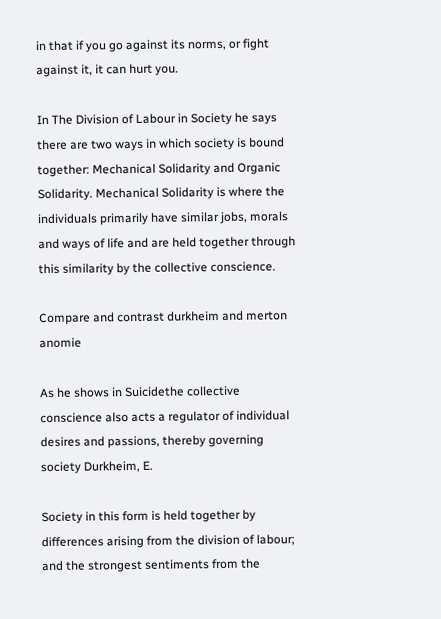in that if you go against its norms, or fight against it, it can hurt you.

In The Division of Labour in Society he says there are two ways in which society is bound together: Mechanical Solidarity and Organic Solidarity. Mechanical Solidarity is where the individuals primarily have similar jobs, morals and ways of life and are held together through this similarity by the collective conscience.

Compare and contrast durkheim and merton anomie

As he shows in Suicidethe collective conscience also acts a regulator of individual desires and passions, thereby governing society Durkheim, E.

Society in this form is held together by differences arising from the division of labour; and the strongest sentiments from the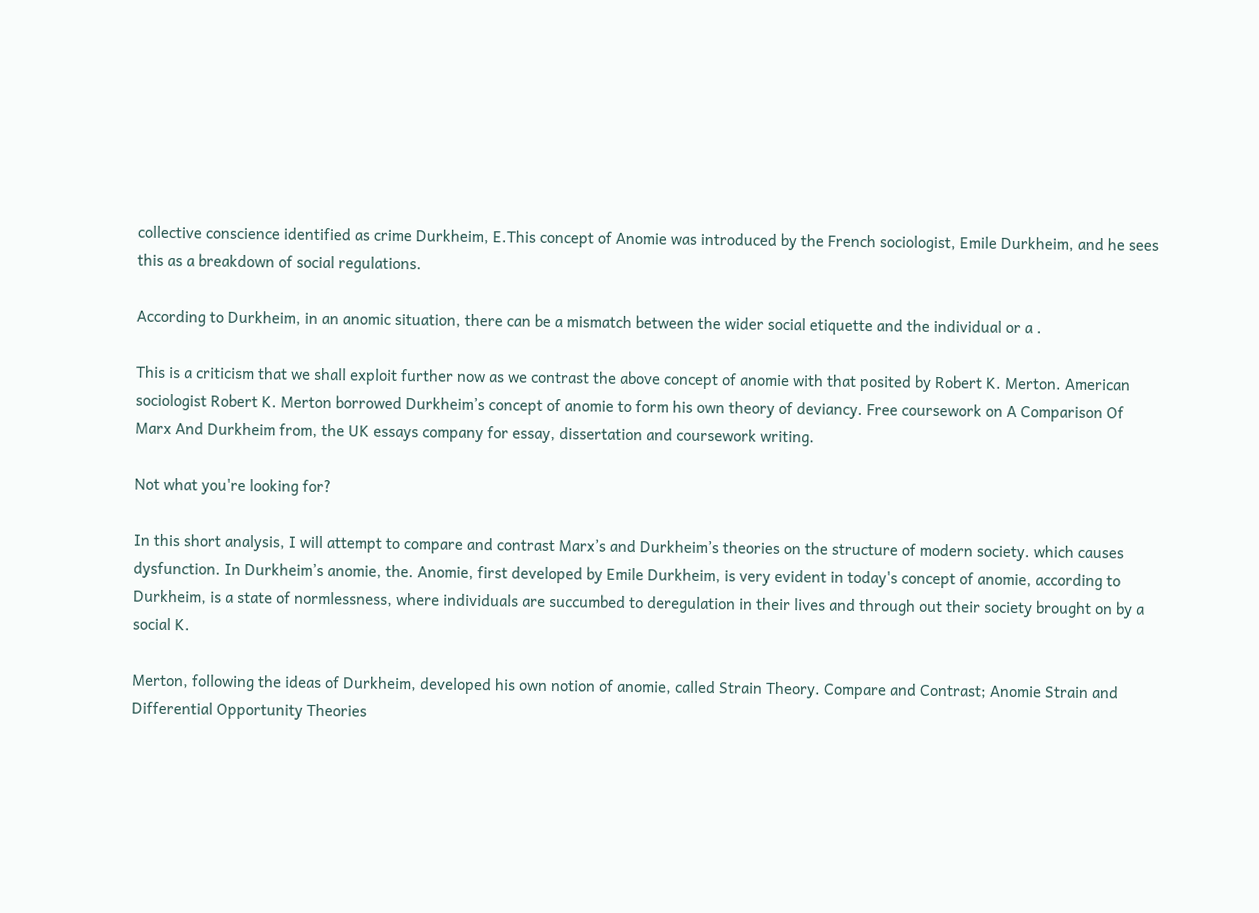collective conscience identified as crime Durkheim, E.This concept of Anomie was introduced by the French sociologist, Emile Durkheim, and he sees this as a breakdown of social regulations.

According to Durkheim, in an anomic situation, there can be a mismatch between the wider social etiquette and the individual or a .

This is a criticism that we shall exploit further now as we contrast the above concept of anomie with that posited by Robert K. Merton. American sociologist Robert K. Merton borrowed Durkheim’s concept of anomie to form his own theory of deviancy. Free coursework on A Comparison Of Marx And Durkheim from, the UK essays company for essay, dissertation and coursework writing.

Not what you're looking for?

In this short analysis, I will attempt to compare and contrast Marx’s and Durkheim’s theories on the structure of modern society. which causes dysfunction. In Durkheim’s anomie, the. Anomie, first developed by Emile Durkheim, is very evident in today's concept of anomie, according to Durkheim, is a state of normlessness, where individuals are succumbed to deregulation in their lives and through out their society brought on by a social K.

Merton, following the ideas of Durkheim, developed his own notion of anomie, called Strain Theory. Compare and Contrast; Anomie Strain and Differential Opportunity Theories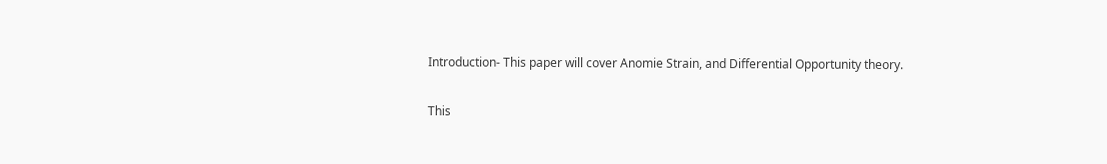Introduction- This paper will cover Anomie Strain, and Differential Opportunity theory.

This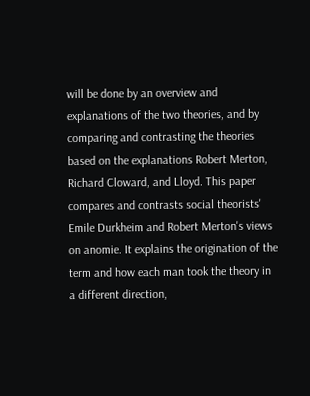will be done by an overview and explanations of the two theories, and by comparing and contrasting the theories based on the explanations Robert Merton, Richard Cloward, and Lloyd. This paper compares and contrasts social theorists' Emile Durkheim and Robert Merton's views on anomie. It explains the origination of the term and how each man took the theory in a different direction,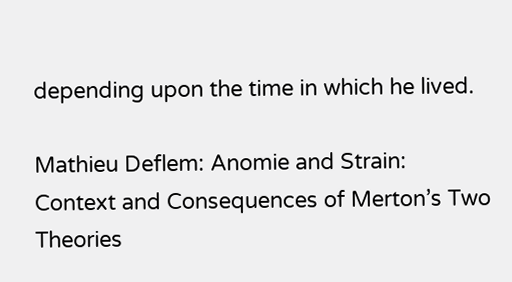depending upon the time in which he lived.

Mathieu Deflem: Anomie and Strain: Context and Consequences of Merton’s Two Theories